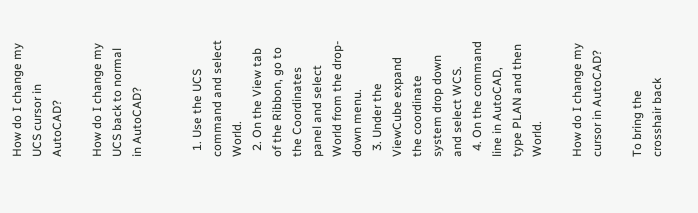How do I change my UCS cursor in AutoCAD?

How do I change my UCS back to normal in AutoCAD?


  1. Use the UCS command and select World.
  2. On the View tab of the Ribbon, go to the Coordinates panel and select World from the drop-down menu.
  3. Under the ViewCube expand the coordinate system drop down and select WCS.
  4. On the command line in AutoCAD, type PLAN and then World.

How do I change my cursor in AutoCAD?

To bring the crosshair back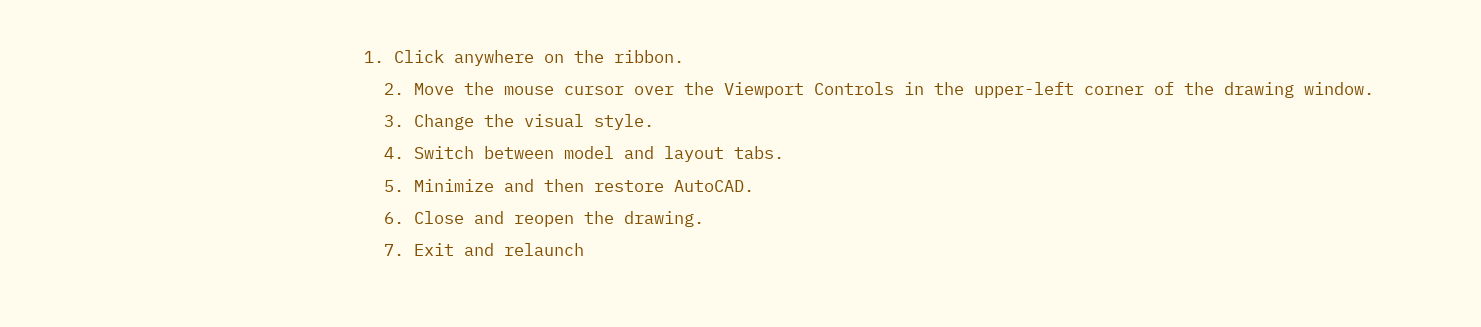1. Click anywhere on the ribbon.
  2. Move the mouse cursor over the Viewport Controls in the upper-left corner of the drawing window.
  3. Change the visual style.
  4. Switch between model and layout tabs.
  5. Minimize and then restore AutoCAD.
  6. Close and reopen the drawing.
  7. Exit and relaunch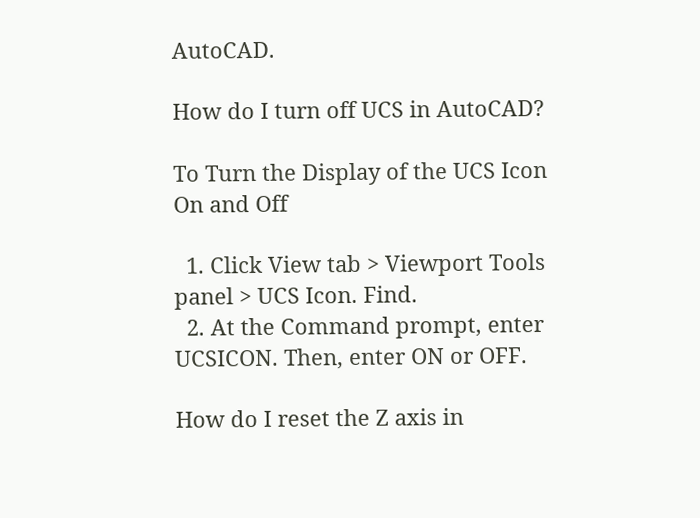AutoCAD.

How do I turn off UCS in AutoCAD?

To Turn the Display of the UCS Icon On and Off

  1. Click View tab > Viewport Tools panel > UCS Icon. Find.
  2. At the Command prompt, enter UCSICON. Then, enter ON or OFF.

How do I reset the Z axis in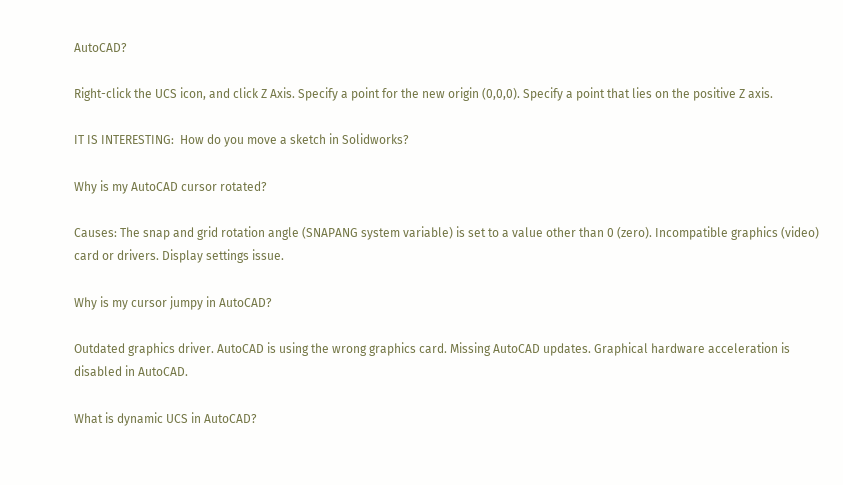AutoCAD?

Right-click the UCS icon, and click Z Axis. Specify a point for the new origin (0,0,0). Specify a point that lies on the positive Z axis.

IT IS INTERESTING:  How do you move a sketch in Solidworks?

Why is my AutoCAD cursor rotated?

Causes: The snap and grid rotation angle (SNAPANG system variable) is set to a value other than 0 (zero). Incompatible graphics (video) card or drivers. Display settings issue.

Why is my cursor jumpy in AutoCAD?

Outdated graphics driver. AutoCAD is using the wrong graphics card. Missing AutoCAD updates. Graphical hardware acceleration is disabled in AutoCAD.

What is dynamic UCS in AutoCAD?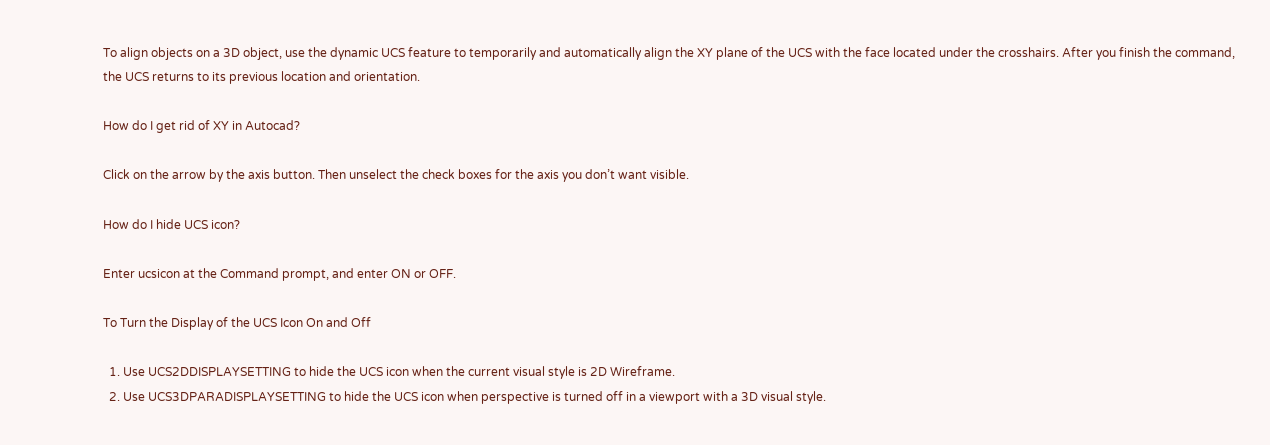To align objects on a 3D object, use the dynamic UCS feature to temporarily and automatically align the XY plane of the UCS with the face located under the crosshairs. After you finish the command, the UCS returns to its previous location and orientation.

How do I get rid of XY in Autocad?

Click on the arrow by the axis button. Then unselect the check boxes for the axis you don’t want visible.

How do I hide UCS icon?

Enter ucsicon at the Command prompt, and enter ON or OFF.

To Turn the Display of the UCS Icon On and Off

  1. Use UCS2DDISPLAYSETTING to hide the UCS icon when the current visual style is 2D Wireframe.
  2. Use UCS3DPARADISPLAYSETTING to hide the UCS icon when perspective is turned off in a viewport with a 3D visual style.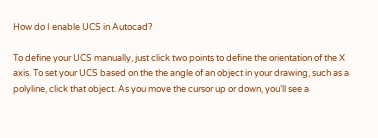How do I enable UCS in Autocad?

To define your UCS manually, just click two points to define the orientation of the X axis. To set your UCS based on the the angle of an object in your drawing, such as a polyline, click that object. As you move the cursor up or down, you’ll see a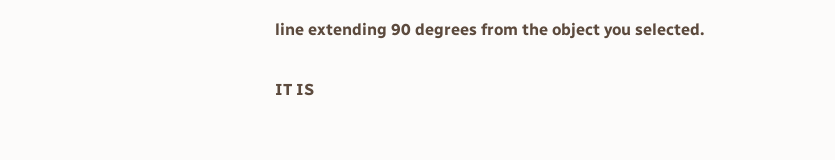line extending 90 degrees from the object you selected.

IT IS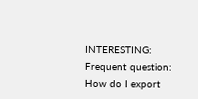INTERESTING:  Frequent question: How do I export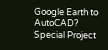Google Earth to AutoCAD?
Special Project